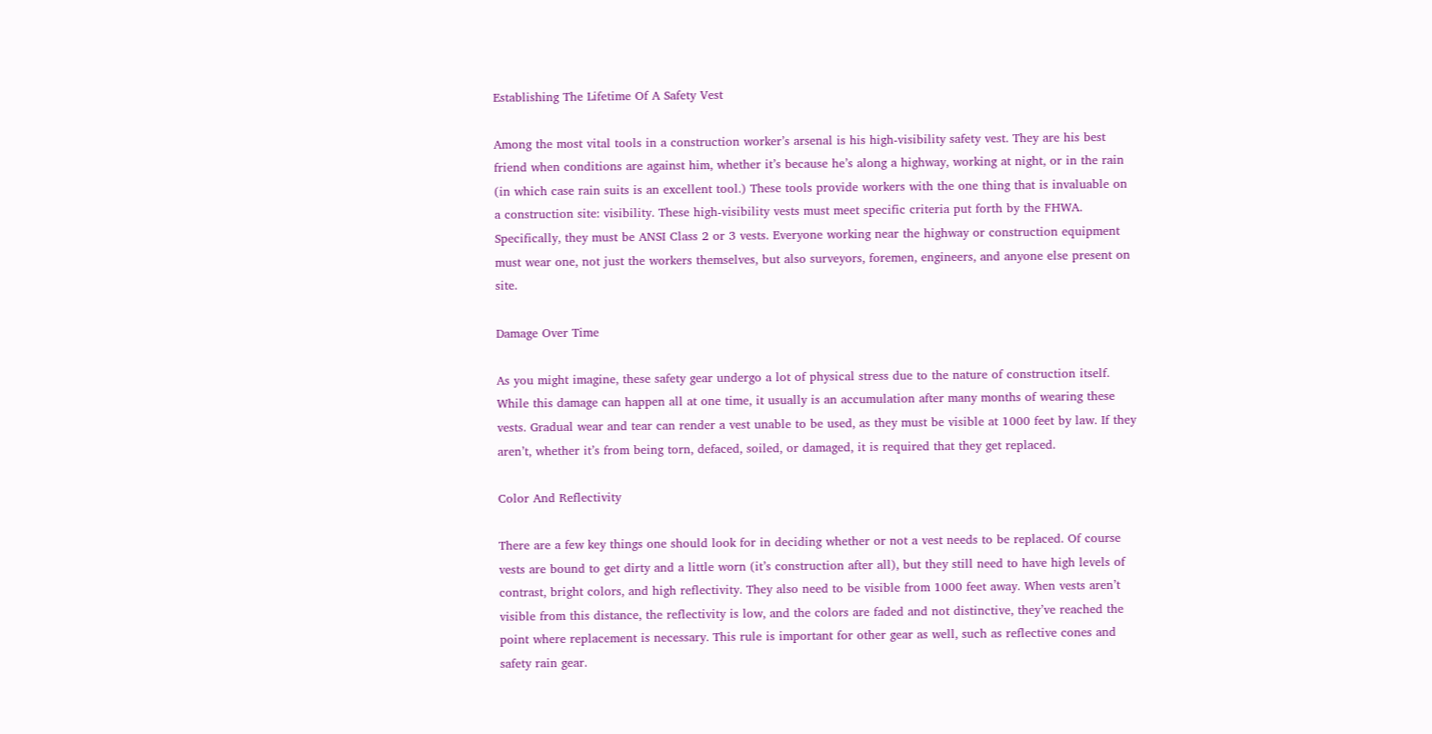Establishing The Lifetime Of A Safety Vest

Among the most vital tools in a construction worker’s arsenal is his high-visibility safety vest. They are his best friend when conditions are against him, whether it’s because he’s along a highway, working at night, or in the rain (in which case rain suits is an excellent tool.) These tools provide workers with the one thing that is invaluable on a construction site: visibility. These high-visibility vests must meet specific criteria put forth by the FHWA. Specifically, they must be ANSI Class 2 or 3 vests. Everyone working near the highway or construction equipment must wear one, not just the workers themselves, but also surveyors, foremen, engineers, and anyone else present on site.

Damage Over Time

As you might imagine, these safety gear undergo a lot of physical stress due to the nature of construction itself. While this damage can happen all at one time, it usually is an accumulation after many months of wearing these vests. Gradual wear and tear can render a vest unable to be used, as they must be visible at 1000 feet by law. If they aren’t, whether it’s from being torn, defaced, soiled, or damaged, it is required that they get replaced.

Color And Reflectivity

There are a few key things one should look for in deciding whether or not a vest needs to be replaced. Of course vests are bound to get dirty and a little worn (it’s construction after all), but they still need to have high levels of contrast, bright colors, and high reflectivity. They also need to be visible from 1000 feet away. When vests aren’t visible from this distance, the reflectivity is low, and the colors are faded and not distinctive, they’ve reached the point where replacement is necessary. This rule is important for other gear as well, such as reflective cones and safety rain gear.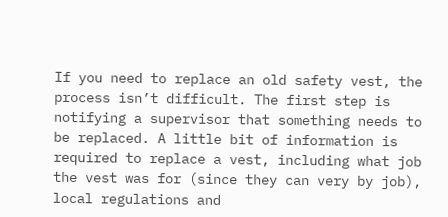If you need to replace an old safety vest, the process isn’t difficult. The first step is notifying a supervisor that something needs to be replaced. A little bit of information is required to replace a vest, including what job the vest was for (since they can very by job), local regulations and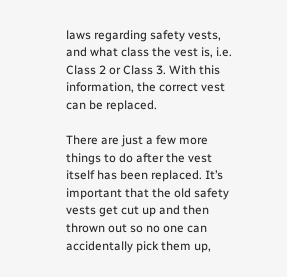laws regarding safety vests, and what class the vest is, i.e. Class 2 or Class 3. With this information, the correct vest can be replaced.

There are just a few more things to do after the vest itself has been replaced. It’s important that the old safety vests get cut up and then thrown out so no one can accidentally pick them up,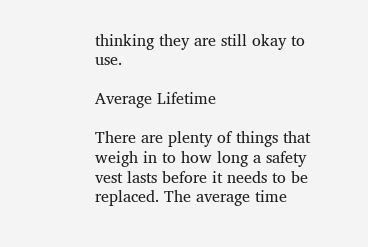thinking they are still okay to use.

Average Lifetime

There are plenty of things that weigh in to how long a safety vest lasts before it needs to be replaced. The average time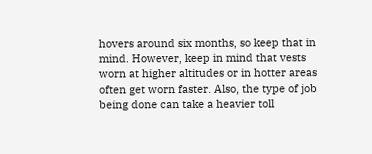hovers around six months, so keep that in mind. However, keep in mind that vests worn at higher altitudes or in hotter areas often get worn faster. Also, the type of job being done can take a heavier toll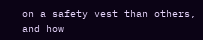on a safety vest than others, and how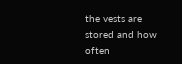the vests are stored and how often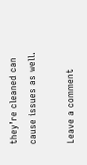they’re cleaned can cause issues as well.

Leave a comment